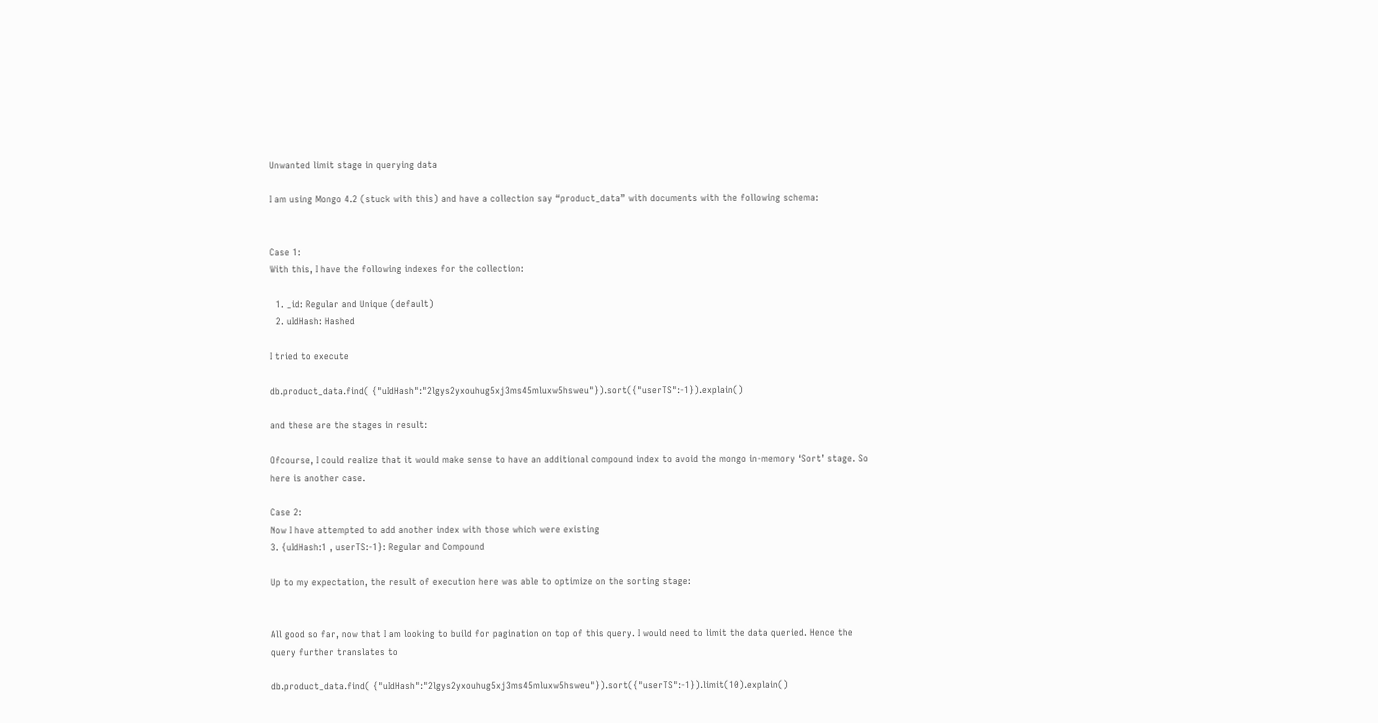Unwanted limit stage in querying data

I am using Mongo 4.2 (stuck with this) and have a collection say “product_data” with documents with the following schema:


Case 1:
With this, I have the following indexes for the collection:

  1. _id: Regular and Unique (default)
  2. uIdHash: Hashed

I tried to execute

db.product_data.find( {"uIdHash":"2lgys2yxouhug5xj3ms45mluxw5hsweu"}).sort({"userTS":-1}).explain()

and these are the stages in result:

Ofcourse, I could realize that it would make sense to have an additional compound index to avoid the mongo in-memory ‘Sort’ stage. So here is another case.

Case 2:
Now I have attempted to add another index with those which were existing
3. {uIdHash:1 , userTS:-1}: Regular and Compound

Up to my expectation, the result of execution here was able to optimize on the sorting stage:


All good so far, now that I am looking to build for pagination on top of this query. I would need to limit the data queried. Hence the query further translates to

db.product_data.find( {"uIdHash":"2lgys2yxouhug5xj3ms45mluxw5hsweu"}).sort({"userTS":-1}).limit(10).explain()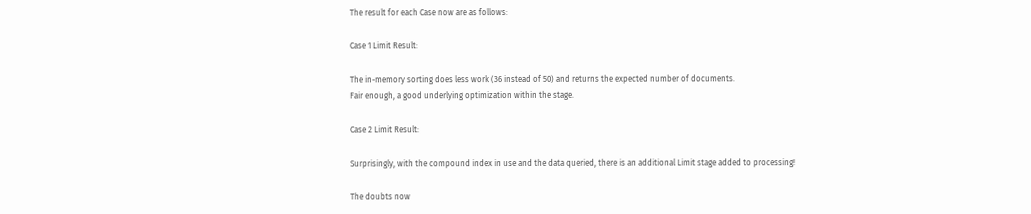The result for each Case now are as follows:

Case 1 Limit Result:

The in-memory sorting does less work (36 instead of 50) and returns the expected number of documents.
Fair enough, a good underlying optimization within the stage.

Case 2 Limit Result:

Surprisingly, with the compound index in use and the data queried, there is an additional Limit stage added to processing!

The doubts now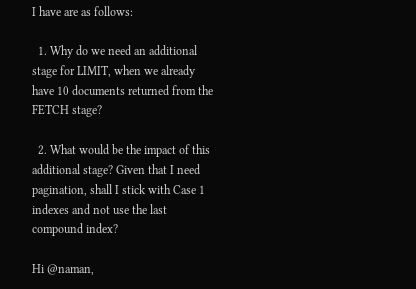I have are as follows:

  1. Why do we need an additional stage for LIMIT, when we already have 10 documents returned from the FETCH stage?

  2. What would be the impact of this additional stage? Given that I need pagination, shall I stick with Case 1 indexes and not use the last compound index?

Hi @naman,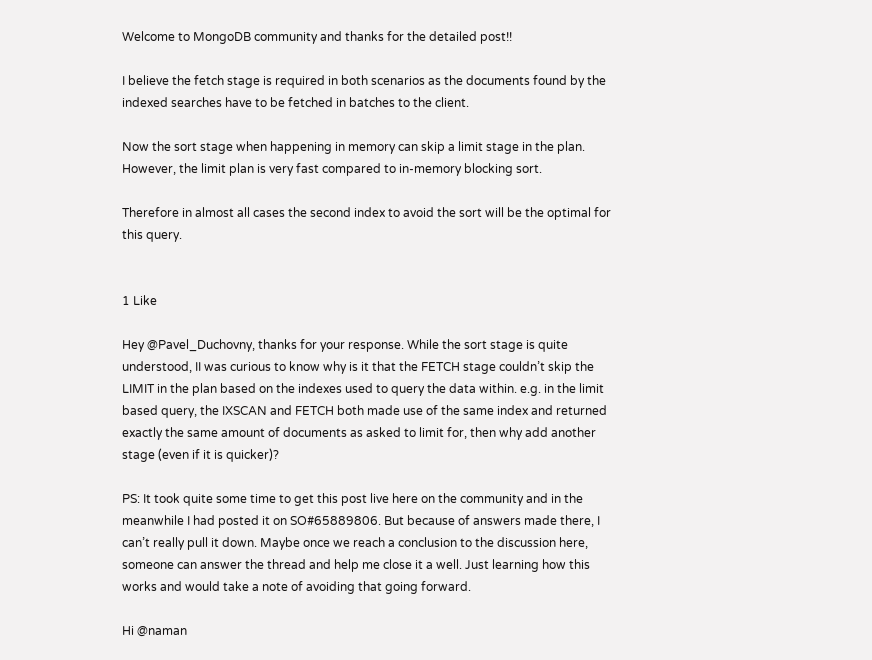Welcome to MongoDB community and thanks for the detailed post!!

I believe the fetch stage is required in both scenarios as the documents found by the indexed searches have to be fetched in batches to the client.

Now the sort stage when happening in memory can skip a limit stage in the plan. However, the limit plan is very fast compared to in-memory blocking sort.

Therefore in almost all cases the second index to avoid the sort will be the optimal for this query.


1 Like

Hey @Pavel_Duchovny, thanks for your response. While the sort stage is quite understood, II was curious to know why is it that the FETCH stage couldn’t skip the LIMIT in the plan based on the indexes used to query the data within. e.g. in the limit based query, the IXSCAN and FETCH both made use of the same index and returned exactly the same amount of documents as asked to limit for, then why add another stage (even if it is quicker)?

PS: It took quite some time to get this post live here on the community and in the meanwhile I had posted it on SO#65889806. But because of answers made there, I can’t really pull it down. Maybe once we reach a conclusion to the discussion here, someone can answer the thread and help me close it a well. Just learning how this works and would take a note of avoiding that going forward.

Hi @naman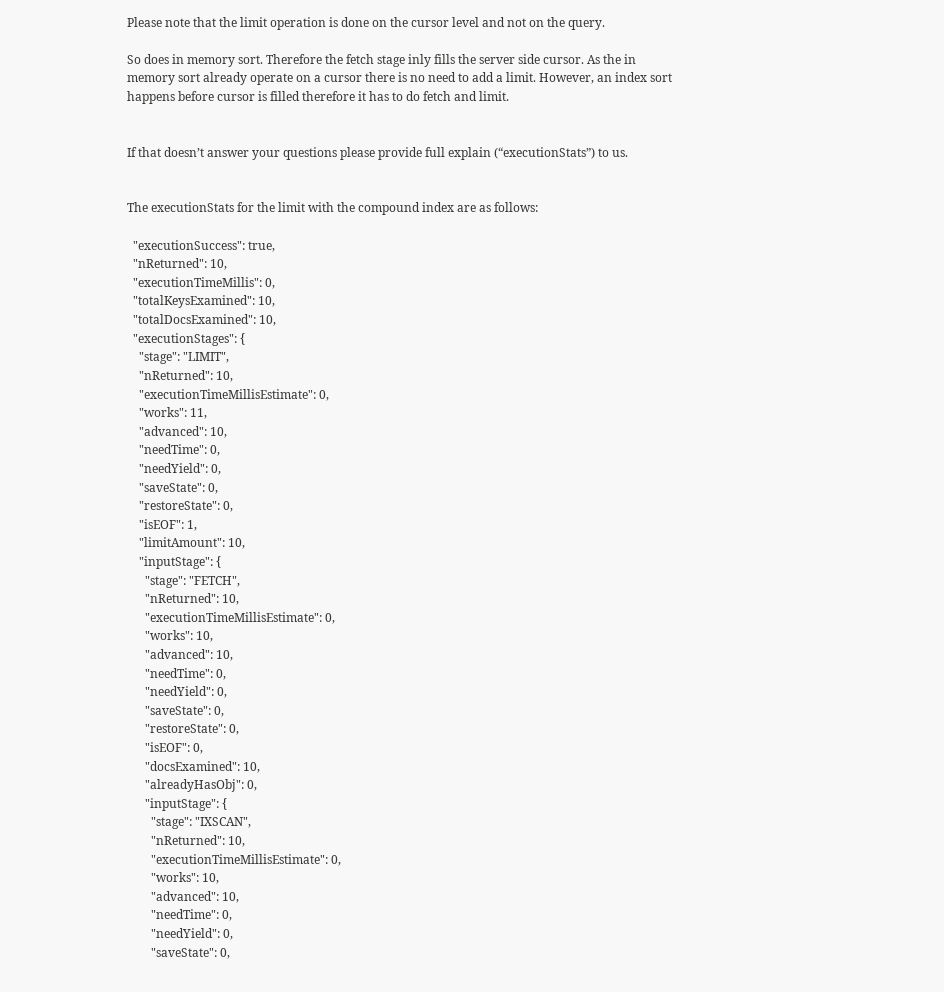Please note that the limit operation is done on the cursor level and not on the query.

So does in memory sort. Therefore the fetch stage inly fills the server side cursor. As the in memory sort already operate on a cursor there is no need to add a limit. However, an index sort happens before cursor is filled therefore it has to do fetch and limit.


If that doesn’t answer your questions please provide full explain (“executionStats”) to us.


The executionStats for the limit with the compound index are as follows:

  "executionSuccess": true,
  "nReturned": 10,
  "executionTimeMillis": 0,
  "totalKeysExamined": 10,
  "totalDocsExamined": 10,
  "executionStages": {
    "stage": "LIMIT",
    "nReturned": 10,
    "executionTimeMillisEstimate": 0,
    "works": 11,
    "advanced": 10,
    "needTime": 0,
    "needYield": 0,
    "saveState": 0,
    "restoreState": 0,
    "isEOF": 1,
    "limitAmount": 10,
    "inputStage": {
      "stage": "FETCH",
      "nReturned": 10,
      "executionTimeMillisEstimate": 0,
      "works": 10,
      "advanced": 10,
      "needTime": 0,
      "needYield": 0,
      "saveState": 0,
      "restoreState": 0,
      "isEOF": 0,
      "docsExamined": 10,
      "alreadyHasObj": 0,
      "inputStage": {
        "stage": "IXSCAN",
        "nReturned": 10,
        "executionTimeMillisEstimate": 0,
        "works": 10,
        "advanced": 10,
        "needTime": 0,
        "needYield": 0,
        "saveState": 0,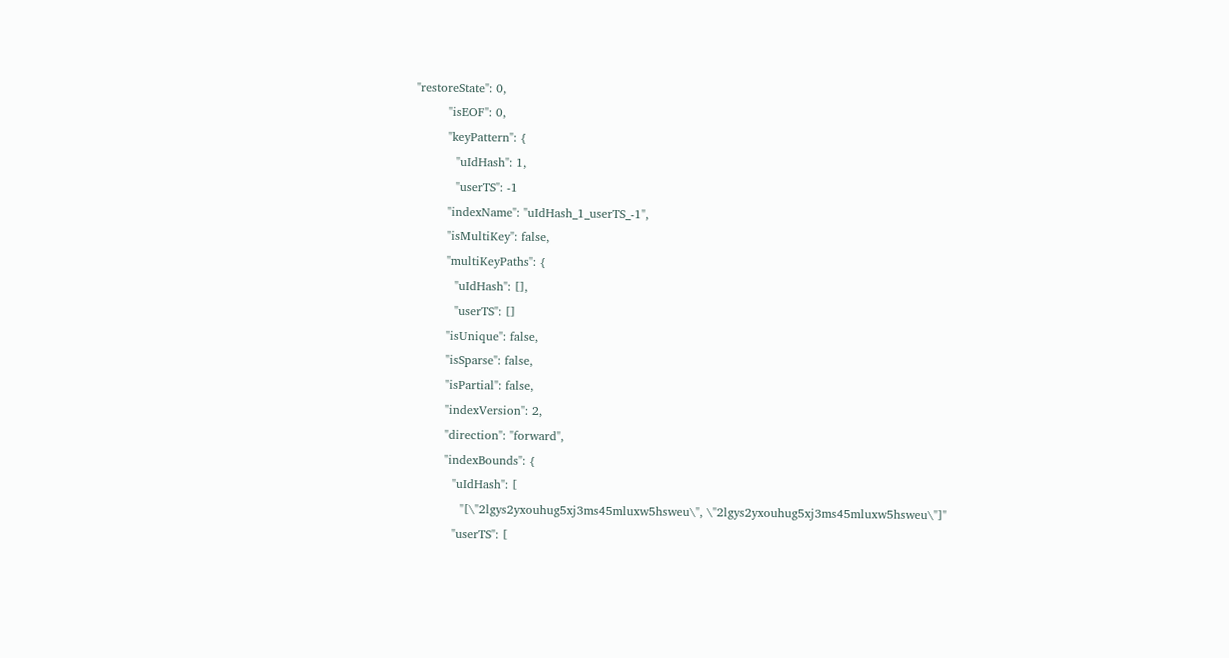"restoreState": 0,
        "isEOF": 0,
        "keyPattern": {
          "uIdHash": 1,
          "userTS": -1
        "indexName": "uIdHash_1_userTS_-1",
        "isMultiKey": false,
        "multiKeyPaths": {
          "uIdHash": [],
          "userTS": []
        "isUnique": false,
        "isSparse": false,
        "isPartial": false,
        "indexVersion": 2,
        "direction": "forward",
        "indexBounds": {
          "uIdHash": [
            "[\"2lgys2yxouhug5xj3ms45mluxw5hsweu\", \"2lgys2yxouhug5xj3ms45mluxw5hsweu\"]"
          "userTS": [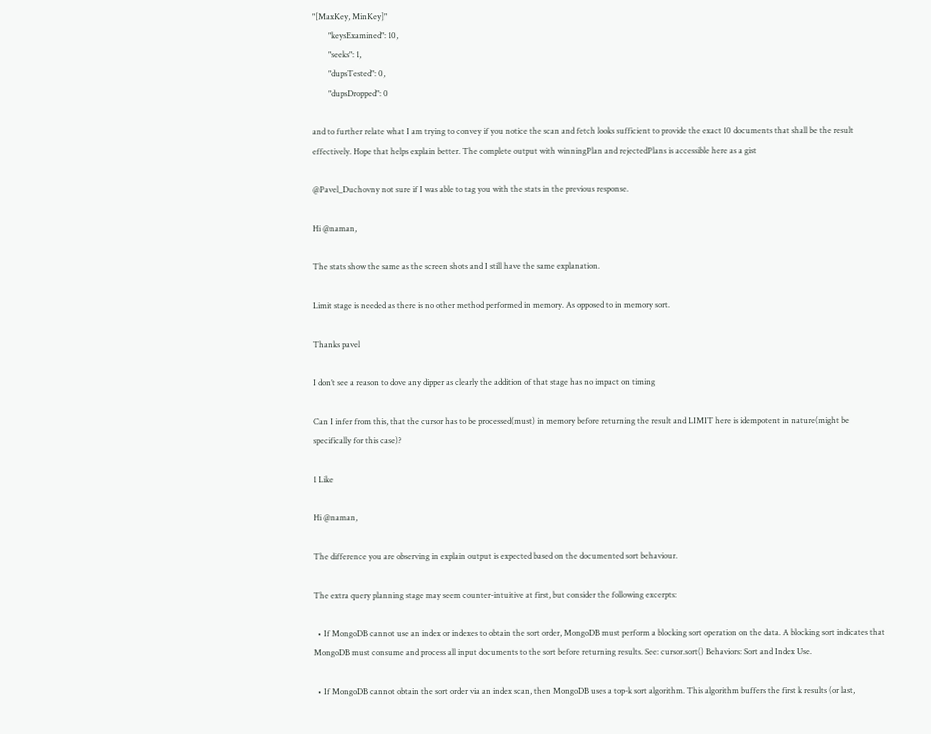"[MaxKey, MinKey]"
        "keysExamined": 10,
        "seeks": 1,
        "dupsTested": 0,
        "dupsDropped": 0

and to further relate what I am trying to convey if you notice the scan and fetch looks sufficient to provide the exact 10 documents that shall be the result effectively. Hope that helps explain better. The complete output with winningPlan and rejectedPlans is accessible here as a gist

@Pavel_Duchovny not sure if I was able to tag you with the stats in the previous response.

Hi @naman,

The stats show the same as the screen shots and I still have the same explanation.

Limit stage is needed as there is no other method performed in memory. As opposed to in memory sort.

Thanks pavel

I don’t see a reason to dove any dipper as clearly the addition of that stage has no impact on timing

Can I infer from this, that the cursor has to be processed(must) in memory before returning the result and LIMIT here is idempotent in nature(might be specifically for this case)?

1 Like

Hi @naman,

The difference you are observing in explain output is expected based on the documented sort behaviour.

The extra query planning stage may seem counter-intuitive at first, but consider the following excerpts:

  • If MongoDB cannot use an index or indexes to obtain the sort order, MongoDB must perform a blocking sort operation on the data. A blocking sort indicates that MongoDB must consume and process all input documents to the sort before returning results. See: cursor.sort() Behaviors: Sort and Index Use.

  • If MongoDB cannot obtain the sort order via an index scan, then MongoDB uses a top-k sort algorithm. This algorithm buffers the first k results (or last,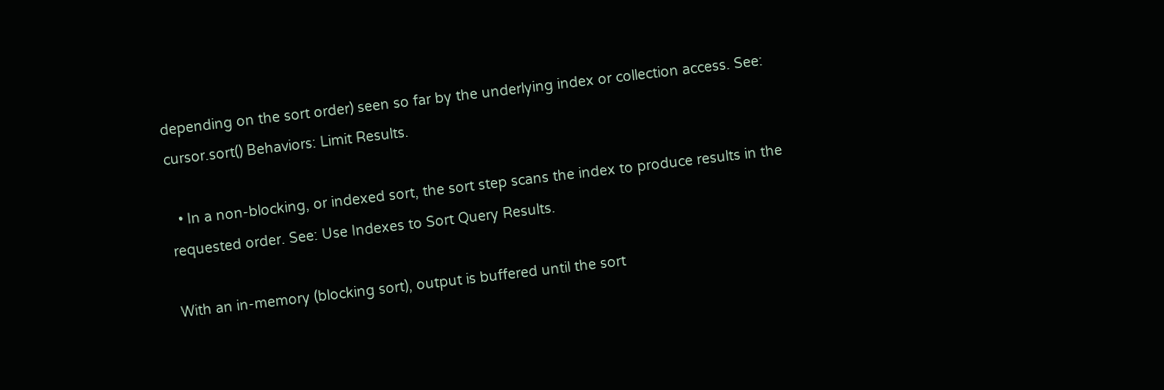depending on the sort order) seen so far by the underlying index or collection access. See: cursor.sort() Behaviors: Limit Results.

  • In a non-blocking, or indexed sort, the sort step scans the index to produce results in the requested order. See: Use Indexes to Sort Query Results.

With an in-memory (blocking sort), output is buffered until the sort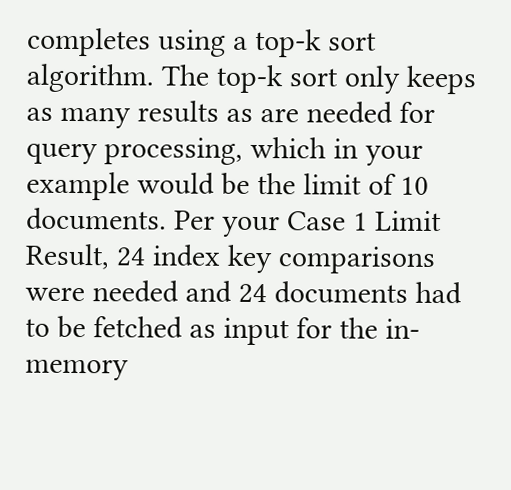completes using a top-k sort algorithm. The top-k sort only keeps as many results as are needed for query processing, which in your example would be the limit of 10 documents. Per your Case 1 Limit Result, 24 index key comparisons were needed and 24 documents had to be fetched as input for the in-memory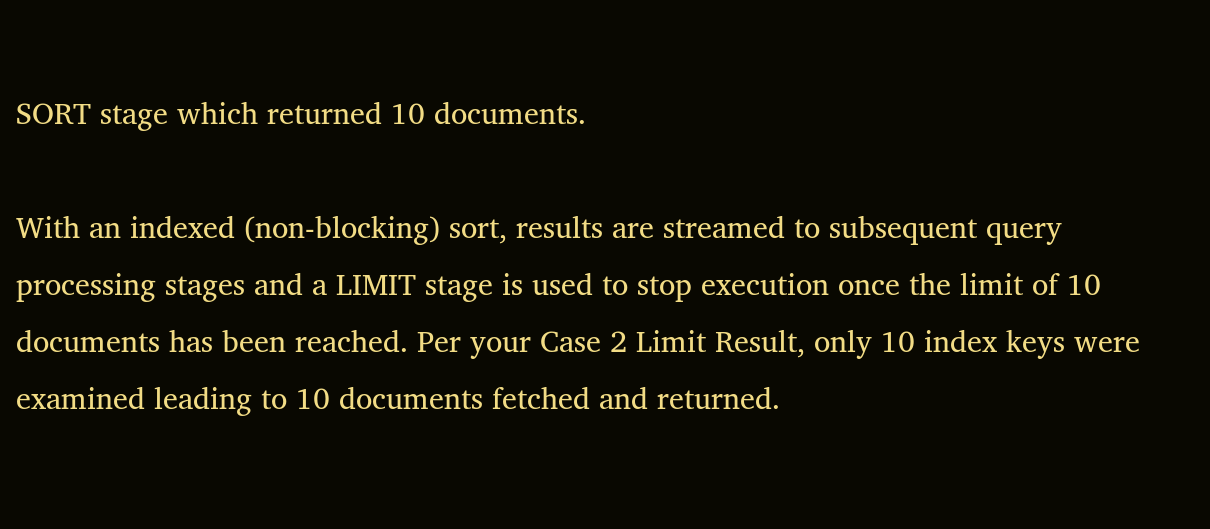SORT stage which returned 10 documents.

With an indexed (non-blocking) sort, results are streamed to subsequent query processing stages and a LIMIT stage is used to stop execution once the limit of 10 documents has been reached. Per your Case 2 Limit Result, only 10 index keys were examined leading to 10 documents fetched and returned.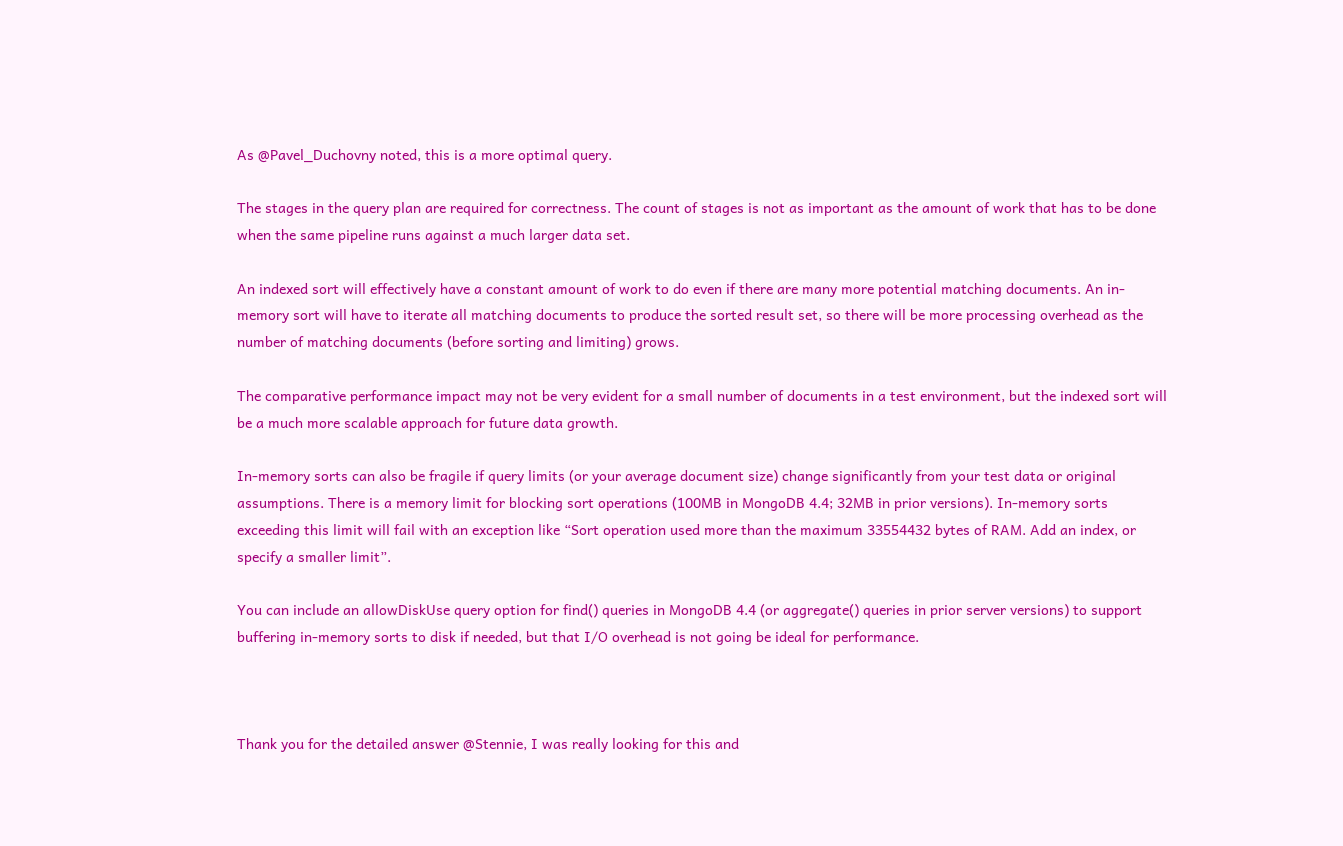As @Pavel_Duchovny noted, this is a more optimal query.

The stages in the query plan are required for correctness. The count of stages is not as important as the amount of work that has to be done when the same pipeline runs against a much larger data set.

An indexed sort will effectively have a constant amount of work to do even if there are many more potential matching documents. An in-memory sort will have to iterate all matching documents to produce the sorted result set, so there will be more processing overhead as the number of matching documents (before sorting and limiting) grows.

The comparative performance impact may not be very evident for a small number of documents in a test environment, but the indexed sort will be a much more scalable approach for future data growth.

In-memory sorts can also be fragile if query limits (or your average document size) change significantly from your test data or original assumptions. There is a memory limit for blocking sort operations (100MB in MongoDB 4.4; 32MB in prior versions). In-memory sorts exceeding this limit will fail with an exception like “Sort operation used more than the maximum 33554432 bytes of RAM. Add an index, or specify a smaller limit”.

You can include an allowDiskUse query option for find() queries in MongoDB 4.4 (or aggregate() queries in prior server versions) to support buffering in-memory sorts to disk if needed, but that I/O overhead is not going be ideal for performance.



Thank you for the detailed answer @Stennie, I was really looking for this and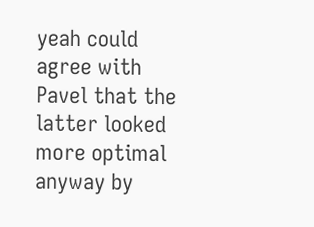yeah could agree with Pavel that the latter looked more optimal anyway by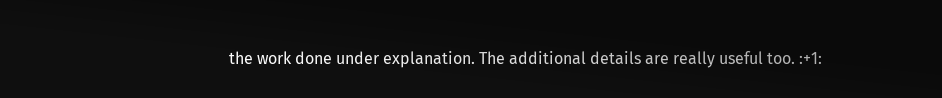the work done under explanation. The additional details are really useful too. :+1: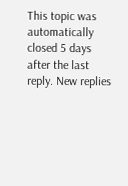This topic was automatically closed 5 days after the last reply. New replies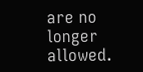are no longer allowed.